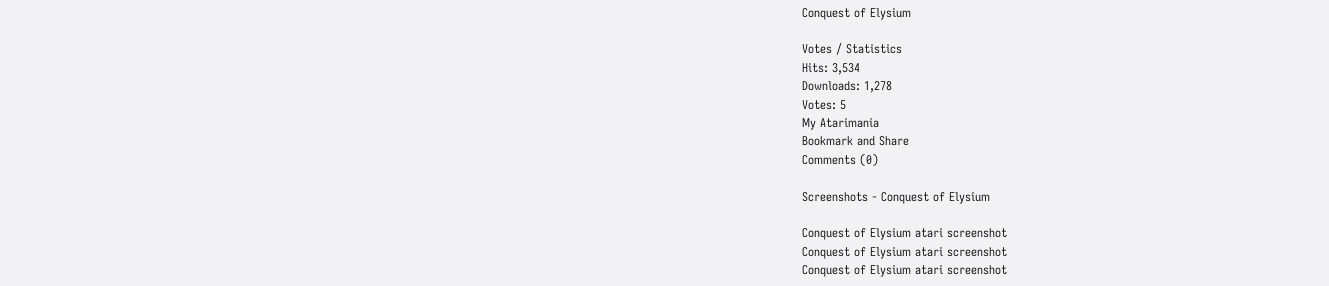Conquest of Elysium

Votes / Statistics
Hits: 3,534
Downloads: 1,278
Votes: 5
My Atarimania
Bookmark and Share
Comments (0)

Screenshots - Conquest of Elysium

Conquest of Elysium atari screenshot
Conquest of Elysium atari screenshot
Conquest of Elysium atari screenshot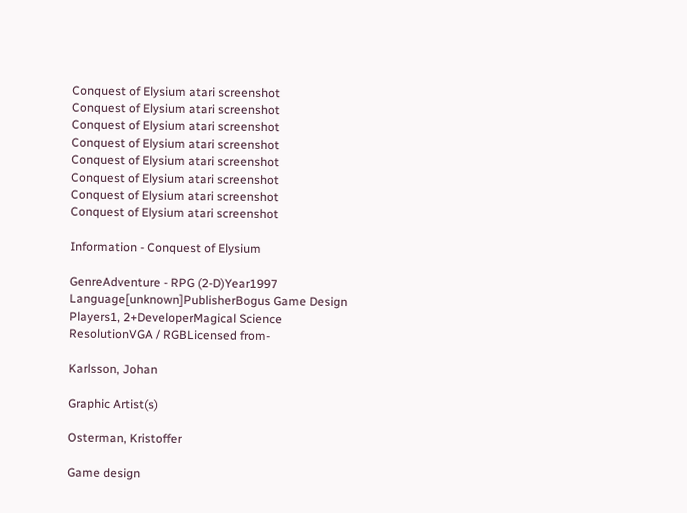Conquest of Elysium atari screenshot
Conquest of Elysium atari screenshot
Conquest of Elysium atari screenshot
Conquest of Elysium atari screenshot
Conquest of Elysium atari screenshot
Conquest of Elysium atari screenshot
Conquest of Elysium atari screenshot
Conquest of Elysium atari screenshot

Information - Conquest of Elysium

GenreAdventure - RPG (2-D)Year1997
Language[unknown]PublisherBogus Game Design
Players1, 2+DeveloperMagical Science
ResolutionVGA / RGBLicensed from-

Karlsson, Johan

Graphic Artist(s)

Osterman, Kristoffer

Game design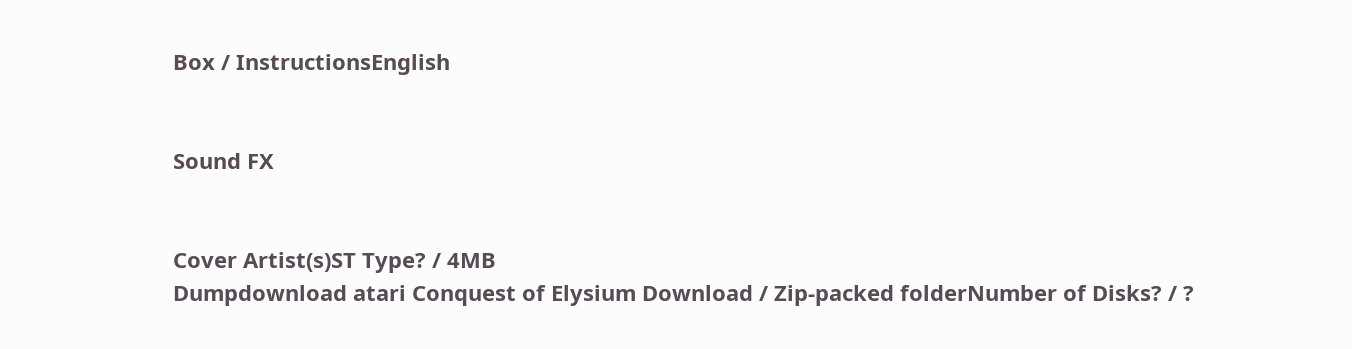Box / InstructionsEnglish


Sound FX


Cover Artist(s)ST Type? / 4MB
Dumpdownload atari Conquest of Elysium Download / Zip-packed folderNumber of Disks? / ?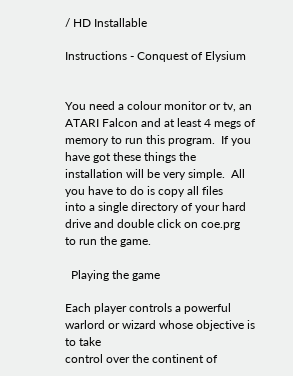/ HD Installable

Instructions - Conquest of Elysium


You need a colour monitor or tv, an ATARI Falcon and at least 4 megs of
memory to run this program.  If you have got these things the
installation will be very simple.  All you have to do is copy all files
into a single directory of your hard drive and double click on coe.prg
to run the game.

  Playing the game

Each player controls a powerful warlord or wizard whose objective is to take
control over the continent of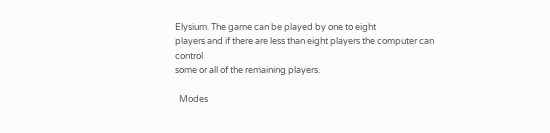Elysium. The game can be played by one to eight
players and if there are less than eight players the computer can control
some or all of the remaining players.

  Modes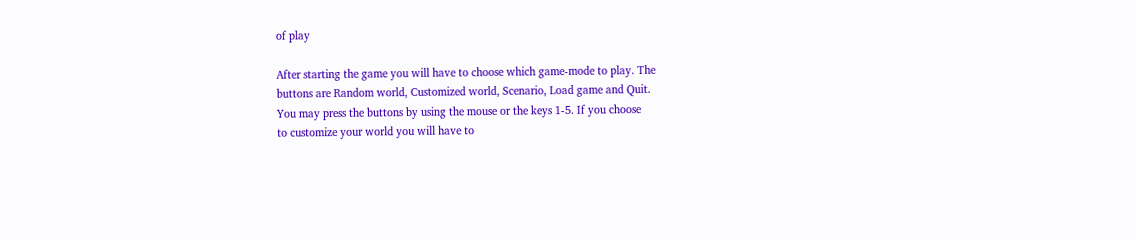of play

After starting the game you will have to choose which game-mode to play. The
buttons are Random world, Customized world, Scenario, Load game and Quit.
You may press the buttons by using the mouse or the keys 1-5. If you choose
to customize your world you will have to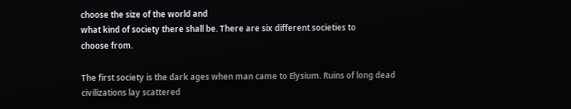choose the size of the world and
what kind of society there shall be. There are six different societies to
choose from.

The first society is the dark ages when man came to Elysium. Ruins of long dead
civilizations lay scattered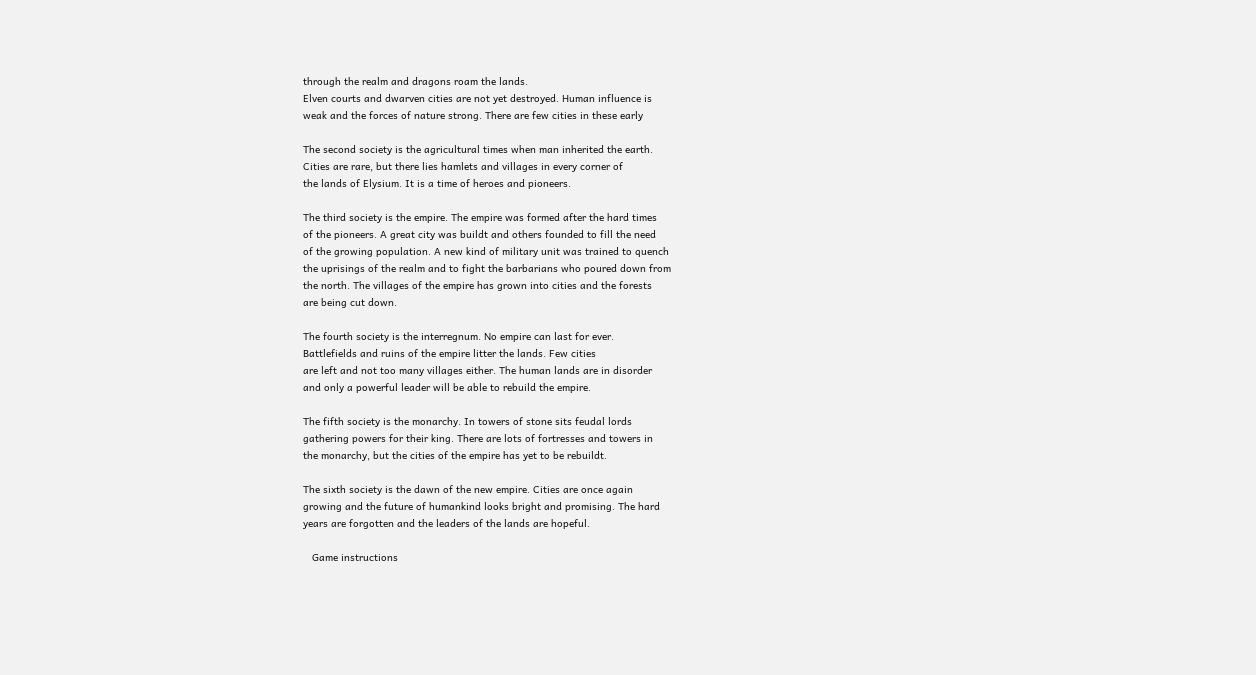through the realm and dragons roam the lands.
Elven courts and dwarven cities are not yet destroyed. Human influence is
weak and the forces of nature strong. There are few cities in these early

The second society is the agricultural times when man inherited the earth.
Cities are rare, but there lies hamlets and villages in every corner of
the lands of Elysium. It is a time of heroes and pioneers.

The third society is the empire. The empire was formed after the hard times
of the pioneers. A great city was buildt and others founded to fill the need
of the growing population. A new kind of military unit was trained to quench
the uprisings of the realm and to fight the barbarians who poured down from
the north. The villages of the empire has grown into cities and the forests
are being cut down.

The fourth society is the interregnum. No empire can last for ever.
Battlefields and ruins of the empire litter the lands. Few cities
are left and not too many villages either. The human lands are in disorder
and only a powerful leader will be able to rebuild the empire.

The fifth society is the monarchy. In towers of stone sits feudal lords
gathering powers for their king. There are lots of fortresses and towers in
the monarchy, but the cities of the empire has yet to be rebuildt.

The sixth society is the dawn of the new empire. Cities are once again
growing and the future of humankind looks bright and promising. The hard
years are forgotten and the leaders of the lands are hopeful.

   Game instructions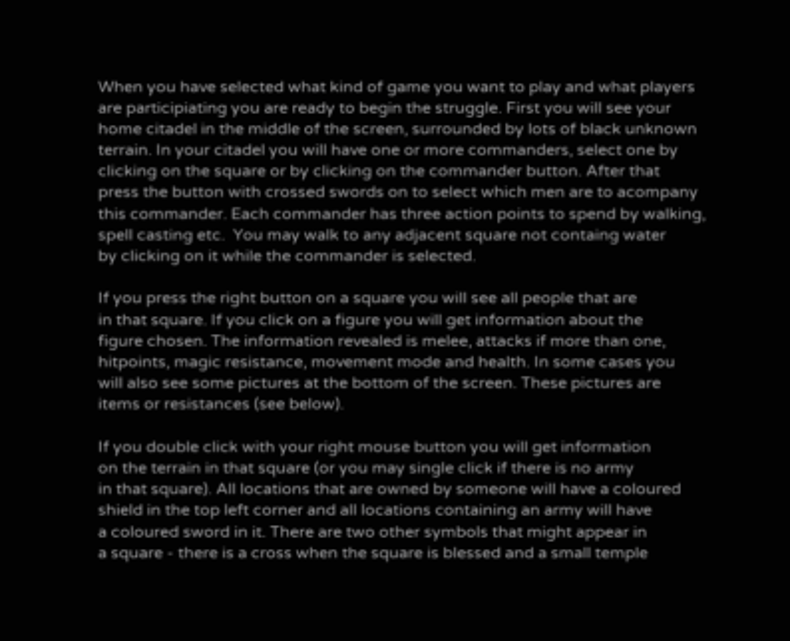When you have selected what kind of game you want to play and what players
are participiating you are ready to begin the struggle. First you will see your
home citadel in the middle of the screen, surrounded by lots of black unknown
terrain. In your citadel you will have one or more commanders, select one by
clicking on the square or by clicking on the commander button. After that
press the button with crossed swords on to select which men are to acompany
this commander. Each commander has three action points to spend by walking,
spell casting etc.  You may walk to any adjacent square not containg water
by clicking on it while the commander is selected.

If you press the right button on a square you will see all people that are
in that square. If you click on a figure you will get information about the
figure chosen. The information revealed is melee, attacks if more than one,
hitpoints, magic resistance, movement mode and health. In some cases you
will also see some pictures at the bottom of the screen. These pictures are
items or resistances (see below).

If you double click with your right mouse button you will get information
on the terrain in that square (or you may single click if there is no army
in that square). All locations that are owned by someone will have a coloured
shield in the top left corner and all locations containing an army will have
a coloured sword in it. There are two other symbols that might appear in
a square - there is a cross when the square is blessed and a small temple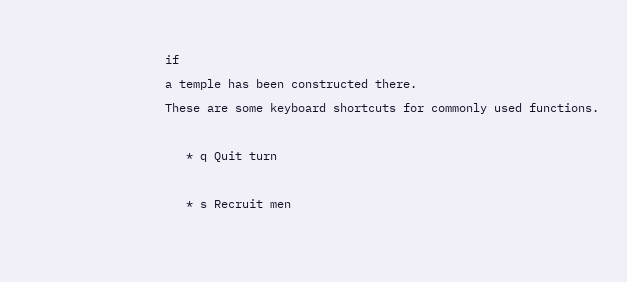if
a temple has been constructed there.
These are some keyboard shortcuts for commonly used functions.

   * q Quit turn

   * s Recruit men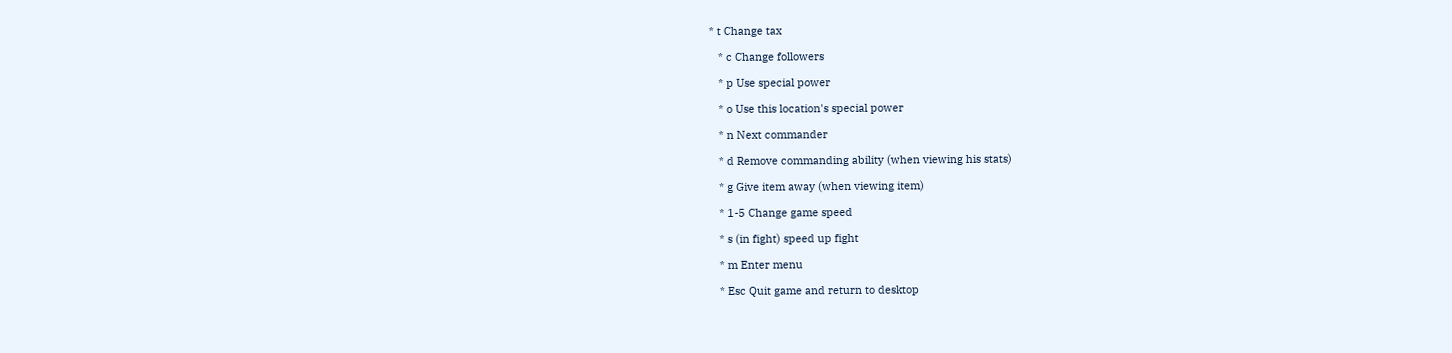* t Change tax

   * c Change followers

   * p Use special power

   * o Use this location's special power

   * n Next commander

   * d Remove commanding ability (when viewing his stats)

   * g Give item away (when viewing item)

   * 1-5 Change game speed

   * s (in fight) speed up fight

   * m Enter menu

   * Esc Quit game and return to desktop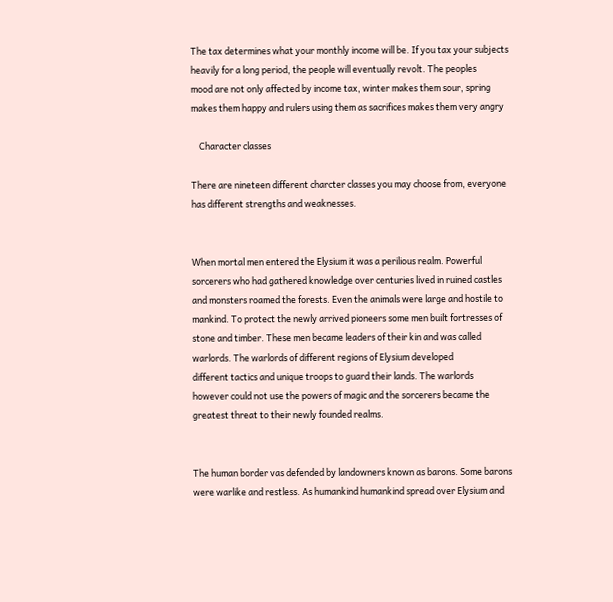The tax determines what your monthly income will be. If you tax your subjects
heavily for a long period, the people will eventually revolt. The peoples
mood are not only affected by income tax, winter makes them sour, spring
makes them happy and rulers using them as sacrifices makes them very angry

    Character classes

There are nineteen different charcter classes you may choose from, everyone
has different strengths and weaknesses.


When mortal men entered the Elysium it was a perilious realm. Powerful
sorcerers who had gathered knowledge over centuries lived in ruined castles
and monsters roamed the forests. Even the animals were large and hostile to
mankind. To protect the newly arrived pioneers some men built fortresses of
stone and timber. These men became leaders of their kin and was called
warlords. The warlords of different regions of Elysium developed
different tactics and unique troops to guard their lands. The warlords
however could not use the powers of magic and the sorcerers became the
greatest threat to their newly founded realms.


The human border vas defended by landowners known as barons. Some barons
were warlike and restless. As humankind humankind spread over Elysium and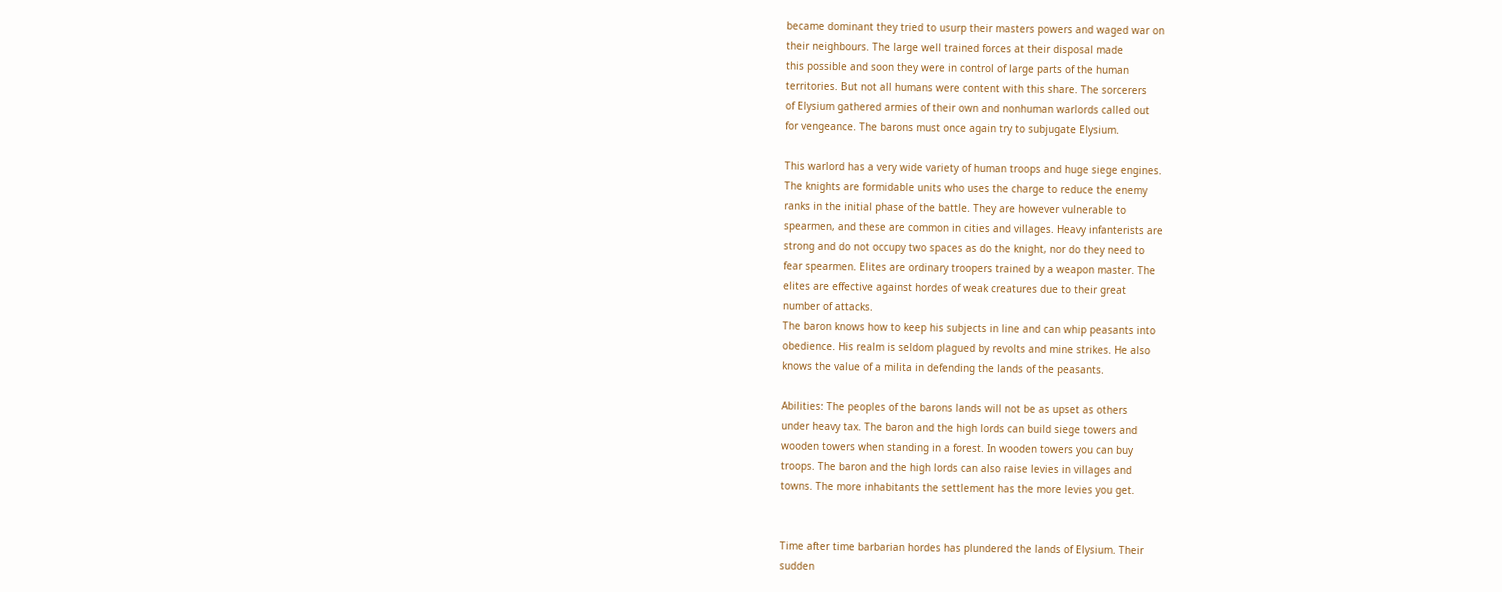became dominant they tried to usurp their masters powers and waged war on
their neighbours. The large well trained forces at their disposal made
this possible and soon they were in control of large parts of the human
territories. But not all humans were content with this share. The sorcerers
of Elysium gathered armies of their own and nonhuman warlords called out
for vengeance. The barons must once again try to subjugate Elysium.

This warlord has a very wide variety of human troops and huge siege engines.
The knights are formidable units who uses the charge to reduce the enemy
ranks in the initial phase of the battle. They are however vulnerable to
spearmen, and these are common in cities and villages. Heavy infanterists are
strong and do not occupy two spaces as do the knight, nor do they need to
fear spearmen. Elites are ordinary troopers trained by a weapon master. The
elites are effective against hordes of weak creatures due to their great
number of attacks.
The baron knows how to keep his subjects in line and can whip peasants into
obedience. His realm is seldom plagued by revolts and mine strikes. He also
knows the value of a milita in defending the lands of the peasants.

Abilities: The peoples of the barons lands will not be as upset as others
under heavy tax. The baron and the high lords can build siege towers and
wooden towers when standing in a forest. In wooden towers you can buy
troops. The baron and the high lords can also raise levies in villages and
towns. The more inhabitants the settlement has the more levies you get.


Time after time barbarian hordes has plundered the lands of Elysium. Their
sudden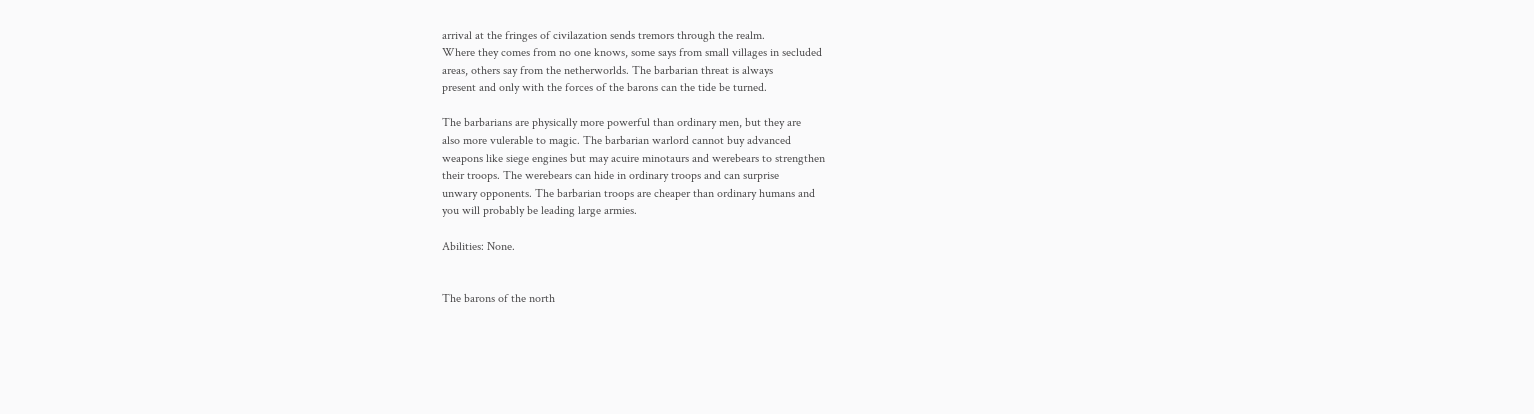arrival at the fringes of civilazation sends tremors through the realm.
Where they comes from no one knows, some says from small villages in secluded
areas, others say from the netherworlds. The barbarian threat is always
present and only with the forces of the barons can the tide be turned.

The barbarians are physically more powerful than ordinary men, but they are
also more vulerable to magic. The barbarian warlord cannot buy advanced
weapons like siege engines but may acuire minotaurs and werebears to strengthen
their troops. The werebears can hide in ordinary troops and can surprise
unwary opponents. The barbarian troops are cheaper than ordinary humans and
you will probably be leading large armies.

Abilities: None.


The barons of the north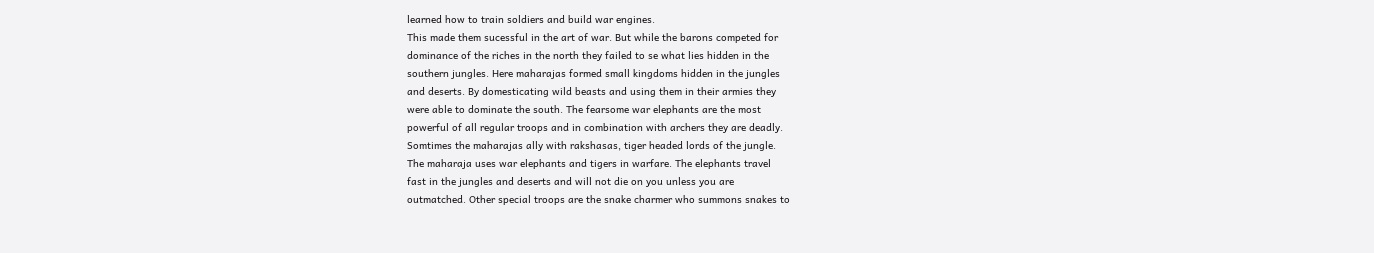learned how to train soldiers and build war engines.
This made them sucessful in the art of war. But while the barons competed for
dominance of the riches in the north they failed to se what lies hidden in the
southern jungles. Here maharajas formed small kingdoms hidden in the jungles
and deserts. By domesticating wild beasts and using them in their armies they
were able to dominate the south. The fearsome war elephants are the most
powerful of all regular troops and in combination with archers they are deadly.
Somtimes the maharajas ally with rakshasas, tiger headed lords of the jungle.
The maharaja uses war elephants and tigers in warfare. The elephants travel
fast in the jungles and deserts and will not die on you unless you are
outmatched. Other special troops are the snake charmer who summons snakes to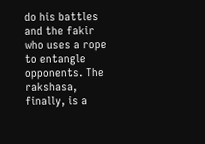do his battles and the fakir who uses a rope to entangle opponents. The
rakshasa, finally, is a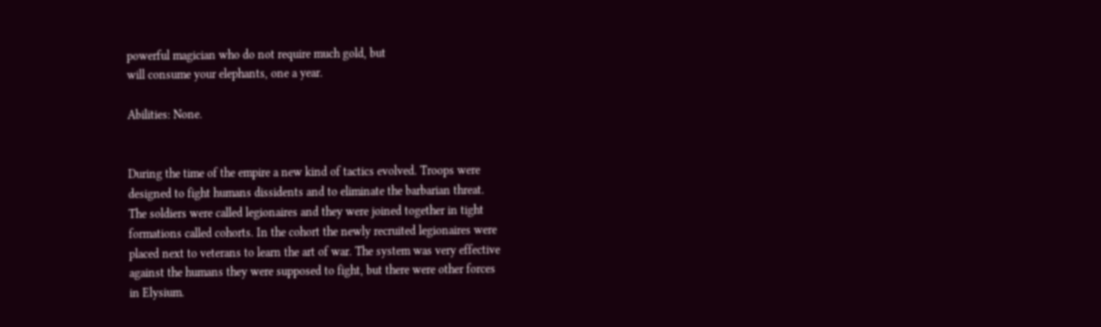powerful magician who do not require much gold, but
will consume your elephants, one a year.

Abilities: None.


During the time of the empire a new kind of tactics evolved. Troops were
designed to fight humans dissidents and to eliminate the barbarian threat.
The soldiers were called legionaires and they were joined together in tight
formations called cohorts. In the cohort the newly recruited legionaires were
placed next to veterans to learn the art of war. The system was very effective
against the humans they were supposed to fight, but there were other forces
in Elysium.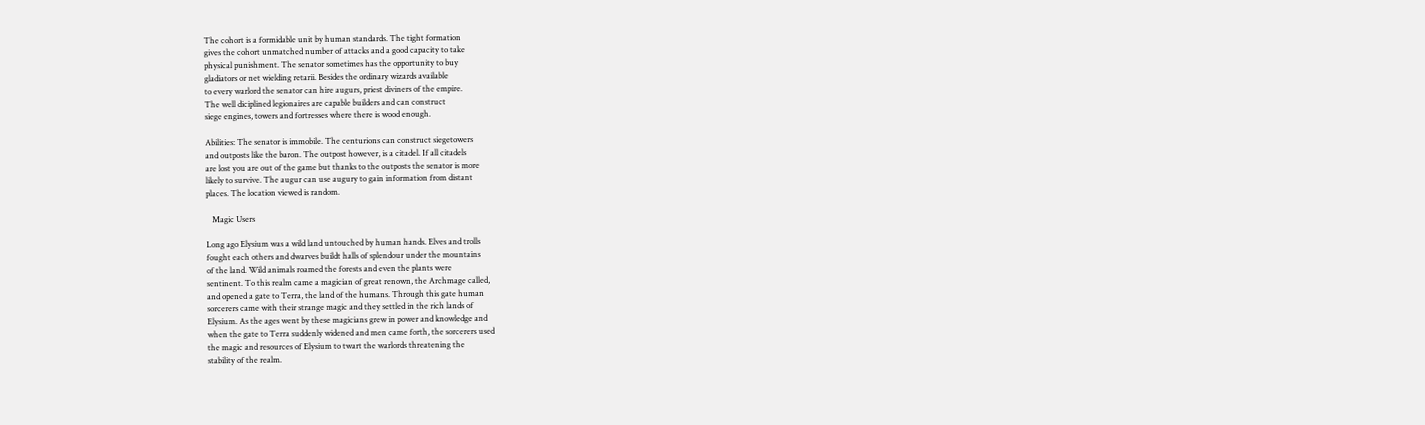The cohort is a formidable unit by human standards. The tight formation
gives the cohort unmatched number of attacks and a good capacity to take
physical punishment. The senator sometimes has the opportunity to buy
gladiators or net wielding retarii. Besides the ordinary wizards available
to every warlord the senator can hire augurs, priest diviners of the empire.
The well diciplined legionaires are capable builders and can construct
siege engines, towers and fortresses where there is wood enough.

Abilities: The senator is immobile. The centurions can construct siegetowers
and outposts like the baron. The outpost however, is a citadel. If all citadels
are lost you are out of the game but thanks to the outposts the senator is more
likely to survive. The augur can use augury to gain information from distant
places. The location viewed is random.

   Magic Users

Long ago Elysium was a wild land untouched by human hands. Elves and trolls
fought each others and dwarves buildt halls of splendour under the mountains
of the land. Wild animals roamed the forests and even the plants were
sentinent. To this realm came a magician of great renown, the Archmage called,
and opened a gate to Terra, the land of the humans. Through this gate human
sorcerers came with their strange magic and they settled in the rich lands of
Elysium. As the ages went by these magicians grew in power and knowledge and
when the gate to Terra suddenly widened and men came forth, the sorcerers used
the magic and resources of Elysium to twart the warlords threatening the
stability of the realm.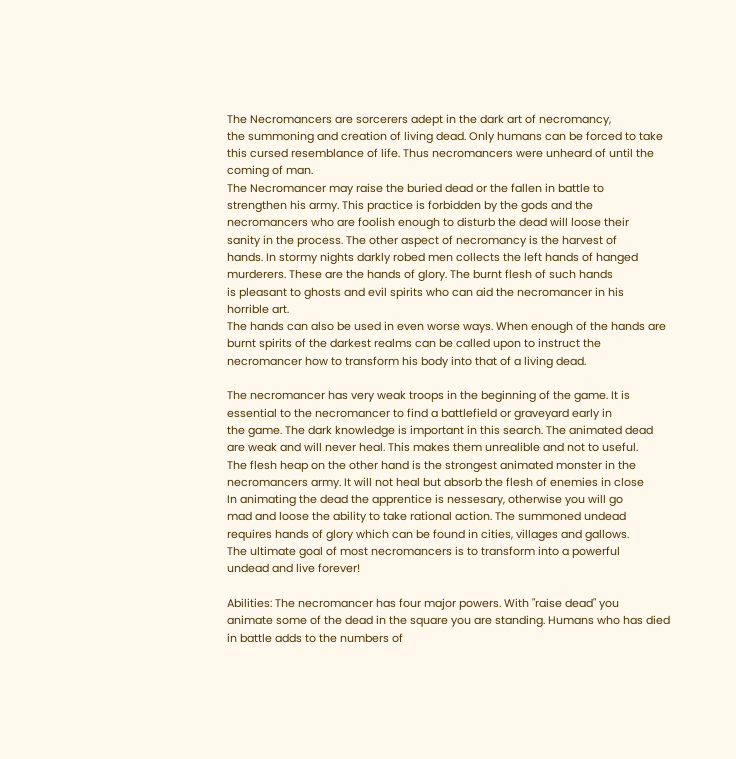The Necromancers are sorcerers adept in the dark art of necromancy,
the summoning and creation of living dead. Only humans can be forced to take
this cursed resemblance of life. Thus necromancers were unheard of until the
coming of man.
The Necromancer may raise the buried dead or the fallen in battle to
strengthen his army. This practice is forbidden by the gods and the
necromancers who are foolish enough to disturb the dead will loose their
sanity in the process. The other aspect of necromancy is the harvest of
hands. In stormy nights darkly robed men collects the left hands of hanged
murderers. These are the hands of glory. The burnt flesh of such hands
is pleasant to ghosts and evil spirits who can aid the necromancer in his
horrible art.
The hands can also be used in even worse ways. When enough of the hands are
burnt spirits of the darkest realms can be called upon to instruct the
necromancer how to transform his body into that of a living dead.

The necromancer has very weak troops in the beginning of the game. It is
essential to the necromancer to find a battlefield or graveyard early in
the game. The dark knowledge is important in this search. The animated dead
are weak and will never heal. This makes them unrealible and not to useful.
The flesh heap on the other hand is the strongest animated monster in the
necromancers army. It will not heal but absorb the flesh of enemies in close
In animating the dead the apprentice is nessesary, otherwise you will go
mad and loose the ability to take rational action. The summoned undead
requires hands of glory which can be found in cities, villages and gallows.
The ultimate goal of most necromancers is to transform into a powerful
undead and live forever!

Abilities: The necromancer has four major powers. With "raise dead" you
animate some of the dead in the square you are standing. Humans who has died
in battle adds to the numbers of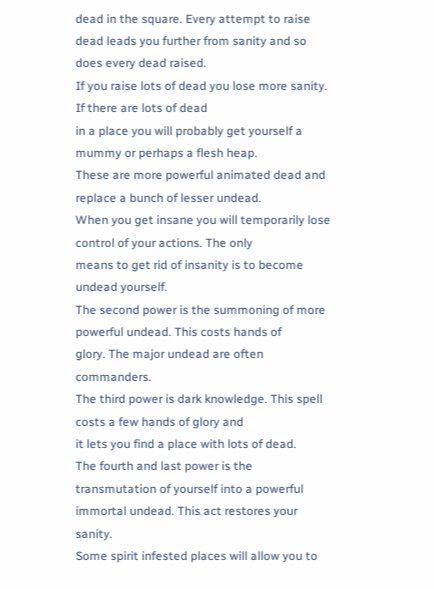dead in the square. Every attempt to raise
dead leads you further from sanity and so does every dead raised.
If you raise lots of dead you lose more sanity. If there are lots of dead
in a place you will probably get yourself a mummy or perhaps a flesh heap.
These are more powerful animated dead and replace a bunch of lesser undead.
When you get insane you will temporarily lose control of your actions. The only
means to get rid of insanity is to become undead yourself.
The second power is the summoning of more powerful undead. This costs hands of
glory. The major undead are often commanders.
The third power is dark knowledge. This spell costs a few hands of glory and
it lets you find a place with lots of dead.
The fourth and last power is the transmutation of yourself into a powerful
immortal undead. This act restores your sanity.
Some spirit infested places will allow you to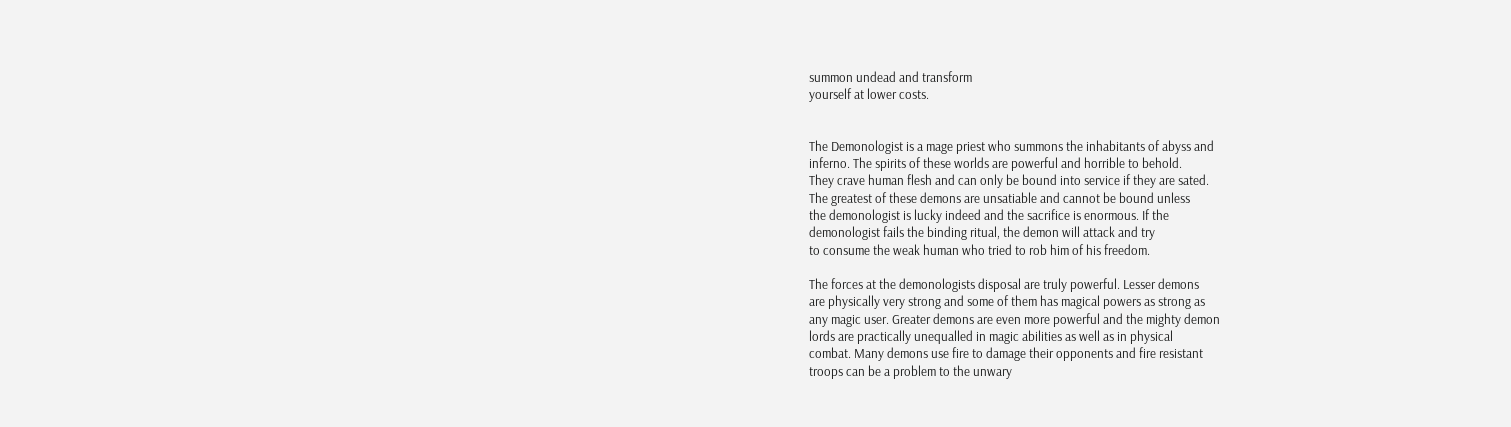summon undead and transform
yourself at lower costs.


The Demonologist is a mage priest who summons the inhabitants of abyss and
inferno. The spirits of these worlds are powerful and horrible to behold.
They crave human flesh and can only be bound into service if they are sated.
The greatest of these demons are unsatiable and cannot be bound unless
the demonologist is lucky indeed and the sacrifice is enormous. If the
demonologist fails the binding ritual, the demon will attack and try
to consume the weak human who tried to rob him of his freedom.

The forces at the demonologists disposal are truly powerful. Lesser demons
are physically very strong and some of them has magical powers as strong as
any magic user. Greater demons are even more powerful and the mighty demon
lords are practically unequalled in magic abilities as well as in physical
combat. Many demons use fire to damage their opponents and fire resistant
troops can be a problem to the unwary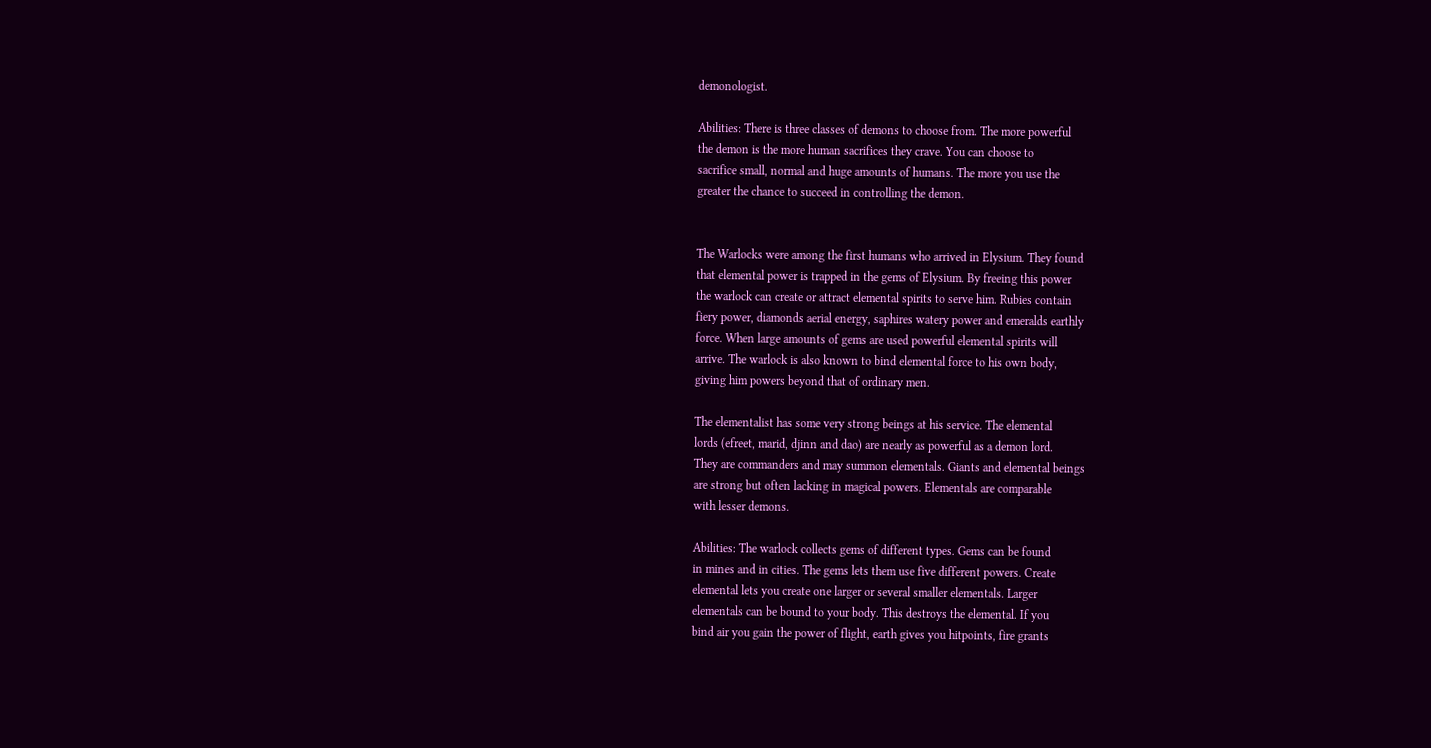demonologist.

Abilities: There is three classes of demons to choose from. The more powerful
the demon is the more human sacrifices they crave. You can choose to
sacrifice small, normal and huge amounts of humans. The more you use the
greater the chance to succeed in controlling the demon.


The Warlocks were among the first humans who arrived in Elysium. They found
that elemental power is trapped in the gems of Elysium. By freeing this power
the warlock can create or attract elemental spirits to serve him. Rubies contain
fiery power, diamonds aerial energy, saphires watery power and emeralds earthly
force. When large amounts of gems are used powerful elemental spirits will
arrive. The warlock is also known to bind elemental force to his own body,
giving him powers beyond that of ordinary men.

The elementalist has some very strong beings at his service. The elemental
lords (efreet, marid, djinn and dao) are nearly as powerful as a demon lord.
They are commanders and may summon elementals. Giants and elemental beings
are strong but often lacking in magical powers. Elementals are comparable
with lesser demons.

Abilities: The warlock collects gems of different types. Gems can be found
in mines and in cities. The gems lets them use five different powers. Create
elemental lets you create one larger or several smaller elementals. Larger
elementals can be bound to your body. This destroys the elemental. If you
bind air you gain the power of flight, earth gives you hitpoints, fire grants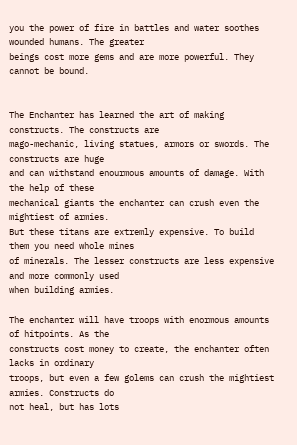you the power of fire in battles and water soothes wounded humans. The greater
beings cost more gems and are more powerful. They cannot be bound.


The Enchanter has learned the art of making constructs. The constructs are
mago-mechanic, living statues, armors or swords. The constructs are huge
and can withstand enourmous amounts of damage. With the help of these
mechanical giants the enchanter can crush even the mightiest of armies.
But these titans are extremly expensive. To build them you need whole mines
of minerals. The lesser constructs are less expensive and more commonly used
when building armies.

The enchanter will have troops with enormous amounts of hitpoints. As the
constructs cost money to create, the enchanter often lacks in ordinary
troops, but even a few golems can crush the mightiest armies. Constructs do
not heal, but has lots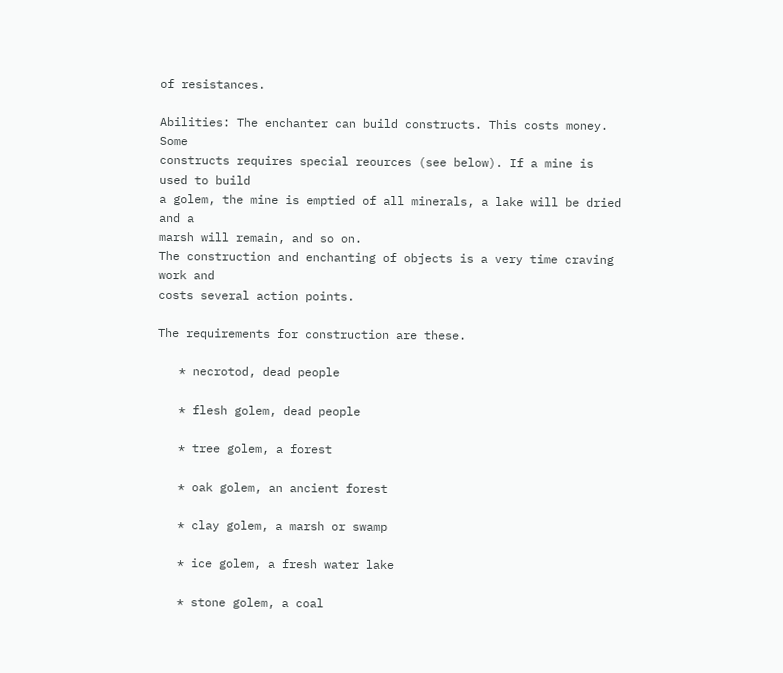of resistances.

Abilities: The enchanter can build constructs. This costs money. Some
constructs requires special reources (see below). If a mine is used to build
a golem, the mine is emptied of all minerals, a lake will be dried and a
marsh will remain, and so on.
The construction and enchanting of objects is a very time craving work and
costs several action points.

The requirements for construction are these.

   * necrotod, dead people

   * flesh golem, dead people

   * tree golem, a forest

   * oak golem, an ancient forest

   * clay golem, a marsh or swamp

   * ice golem, a fresh water lake

   * stone golem, a coal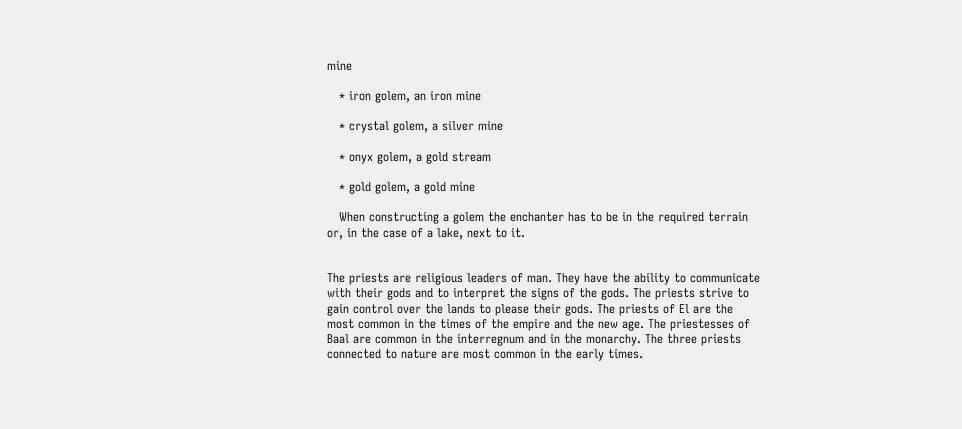mine

   * iron golem, an iron mine

   * crystal golem, a silver mine

   * onyx golem, a gold stream

   * gold golem, a gold mine

   When constructing a golem the enchanter has to be in the required terrain
or, in the case of a lake, next to it.


The priests are religious leaders of man. They have the ability to communicate
with their gods and to interpret the signs of the gods. The priests strive to
gain control over the lands to please their gods. The priests of El are the
most common in the times of the empire and the new age. The priestesses of
Baal are common in the interregnum and in the monarchy. The three priests
connected to nature are most common in the early times.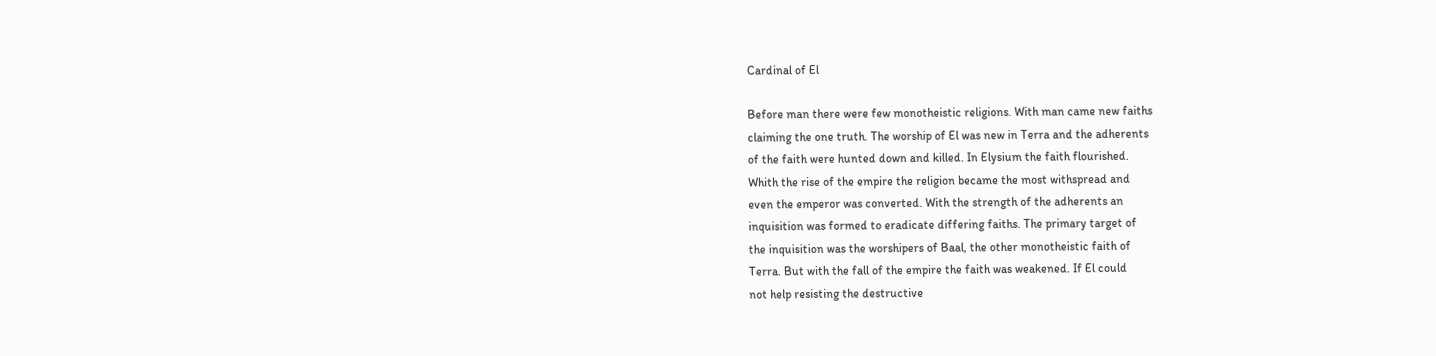Cardinal of El

Before man there were few monotheistic religions. With man came new faiths
claiming the one truth. The worship of El was new in Terra and the adherents
of the faith were hunted down and killed. In Elysium the faith flourished.
Whith the rise of the empire the religion became the most withspread and
even the emperor was converted. With the strength of the adherents an
inquisition was formed to eradicate differing faiths. The primary target of
the inquisition was the worshipers of Baal, the other monotheistic faith of
Terra. But with the fall of the empire the faith was weakened. If El could
not help resisting the destructive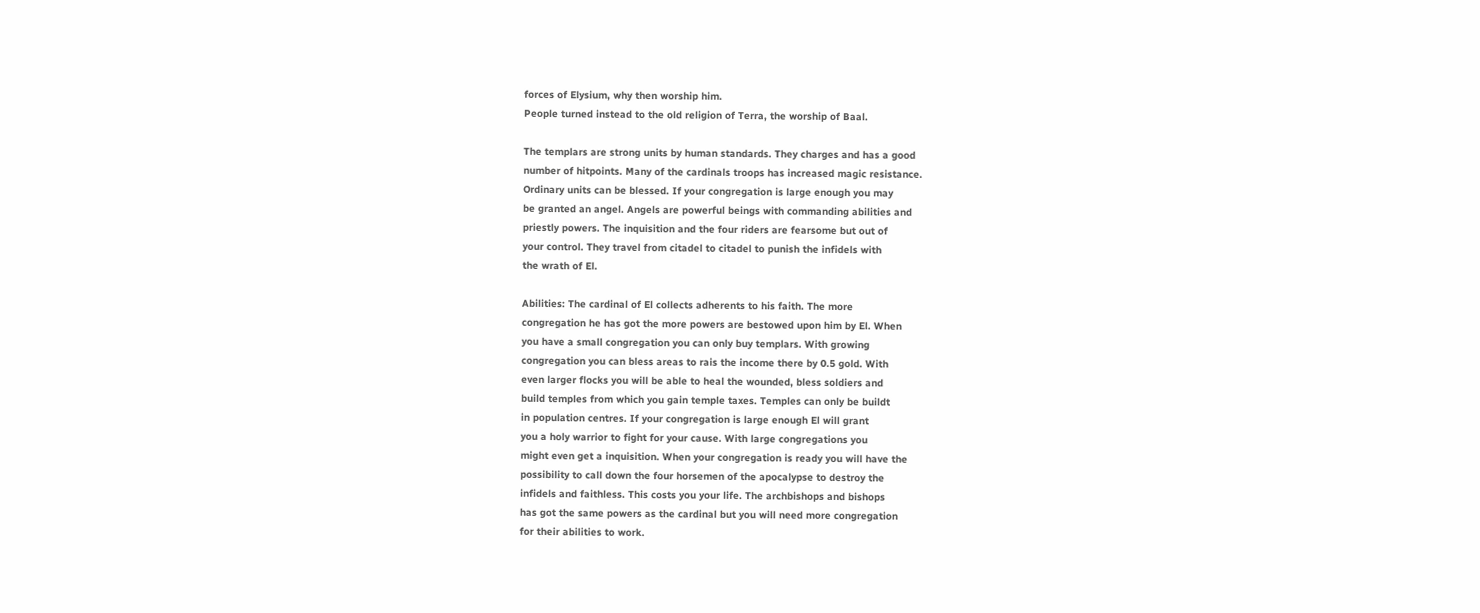forces of Elysium, why then worship him.
People turned instead to the old religion of Terra, the worship of Baal.

The templars are strong units by human standards. They charges and has a good
number of hitpoints. Many of the cardinals troops has increased magic resistance.
Ordinary units can be blessed. If your congregation is large enough you may
be granted an angel. Angels are powerful beings with commanding abilities and
priestly powers. The inquisition and the four riders are fearsome but out of
your control. They travel from citadel to citadel to punish the infidels with
the wrath of El.

Abilities: The cardinal of El collects adherents to his faith. The more
congregation he has got the more powers are bestowed upon him by El. When
you have a small congregation you can only buy templars. With growing
congregation you can bless areas to rais the income there by 0.5 gold. With
even larger flocks you will be able to heal the wounded, bless soldiers and
build temples from which you gain temple taxes. Temples can only be buildt
in population centres. If your congregation is large enough El will grant
you a holy warrior to fight for your cause. With large congregations you
might even get a inquisition. When your congregation is ready you will have the
possibility to call down the four horsemen of the apocalypse to destroy the
infidels and faithless. This costs you your life. The archbishops and bishops
has got the same powers as the cardinal but you will need more congregation
for their abilities to work.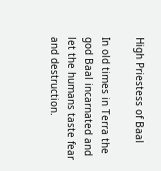High Priestess of Baal

In old times in Terra the god Baal incarnated and let the humans taste fear
and destruction.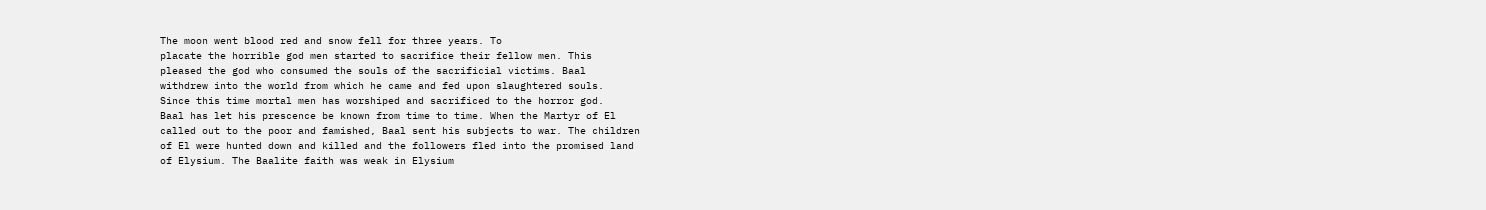The moon went blood red and snow fell for three years. To
placate the horrible god men started to sacrifice their fellow men. This
pleased the god who consumed the souls of the sacrificial victims. Baal
withdrew into the world from which he came and fed upon slaughtered souls.
Since this time mortal men has worshiped and sacrificed to the horror god.
Baal has let his prescence be known from time to time. When the Martyr of El
called out to the poor and famished, Baal sent his subjects to war. The children
of El were hunted down and killed and the followers fled into the promised land
of Elysium. The Baalite faith was weak in Elysium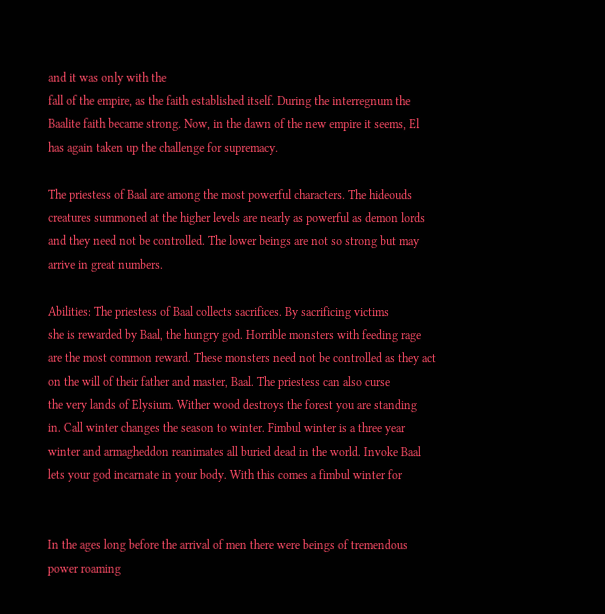and it was only with the
fall of the empire, as the faith established itself. During the interregnum the
Baalite faith became strong. Now, in the dawn of the new empire it seems, El
has again taken up the challenge for supremacy.

The priestess of Baal are among the most powerful characters. The hideouds
creatures summoned at the higher levels are nearly as powerful as demon lords
and they need not be controlled. The lower beings are not so strong but may
arrive in great numbers.

Abilities: The priestess of Baal collects sacrifices. By sacrificing victims
she is rewarded by Baal, the hungry god. Horrible monsters with feeding rage
are the most common reward. These monsters need not be controlled as they act
on the will of their father and master, Baal. The priestess can also curse
the very lands of Elysium. Wither wood destroys the forest you are standing
in. Call winter changes the season to winter. Fimbul winter is a three year
winter and armagheddon reanimates all buried dead in the world. Invoke Baal
lets your god incarnate in your body. With this comes a fimbul winter for


In the ages long before the arrival of men there were beings of tremendous
power roaming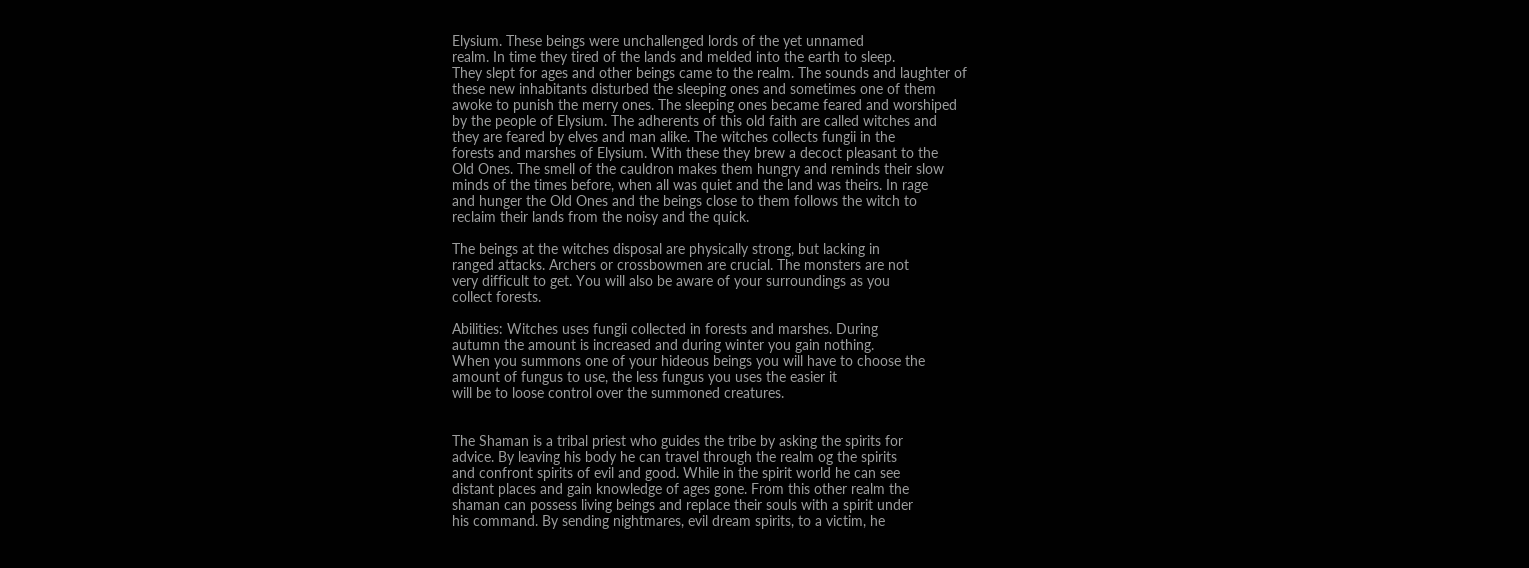Elysium. These beings were unchallenged lords of the yet unnamed
realm. In time they tired of the lands and melded into the earth to sleep.
They slept for ages and other beings came to the realm. The sounds and laughter of
these new inhabitants disturbed the sleeping ones and sometimes one of them
awoke to punish the merry ones. The sleeping ones became feared and worshiped
by the people of Elysium. The adherents of this old faith are called witches and
they are feared by elves and man alike. The witches collects fungii in the
forests and marshes of Elysium. With these they brew a decoct pleasant to the
Old Ones. The smell of the cauldron makes them hungry and reminds their slow
minds of the times before, when all was quiet and the land was theirs. In rage
and hunger the Old Ones and the beings close to them follows the witch to
reclaim their lands from the noisy and the quick.

The beings at the witches disposal are physically strong, but lacking in
ranged attacks. Archers or crossbowmen are crucial. The monsters are not
very difficult to get. You will also be aware of your surroundings as you
collect forests.

Abilities: Witches uses fungii collected in forests and marshes. During
autumn the amount is increased and during winter you gain nothing.
When you summons one of your hideous beings you will have to choose the
amount of fungus to use, the less fungus you uses the easier it
will be to loose control over the summoned creatures.


The Shaman is a tribal priest who guides the tribe by asking the spirits for
advice. By leaving his body he can travel through the realm og the spirits
and confront spirits of evil and good. While in the spirit world he can see
distant places and gain knowledge of ages gone. From this other realm the
shaman can possess living beings and replace their souls with a spirit under
his command. By sending nightmares, evil dream spirits, to a victim, he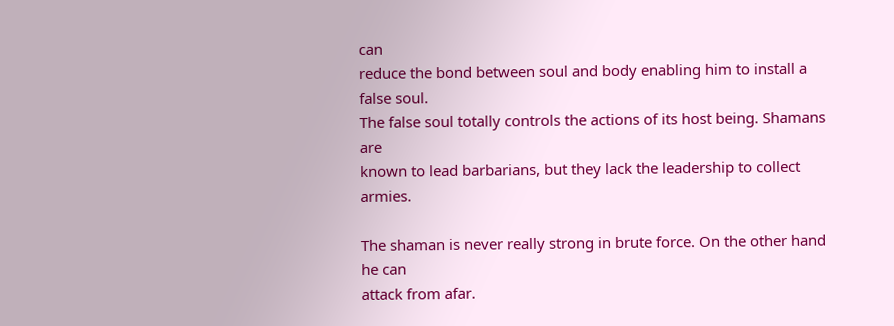can
reduce the bond between soul and body enabling him to install a false soul.
The false soul totally controls the actions of its host being. Shamans are
known to lead barbarians, but they lack the leadership to collect armies.

The shaman is never really strong in brute force. On the other hand he can
attack from afar.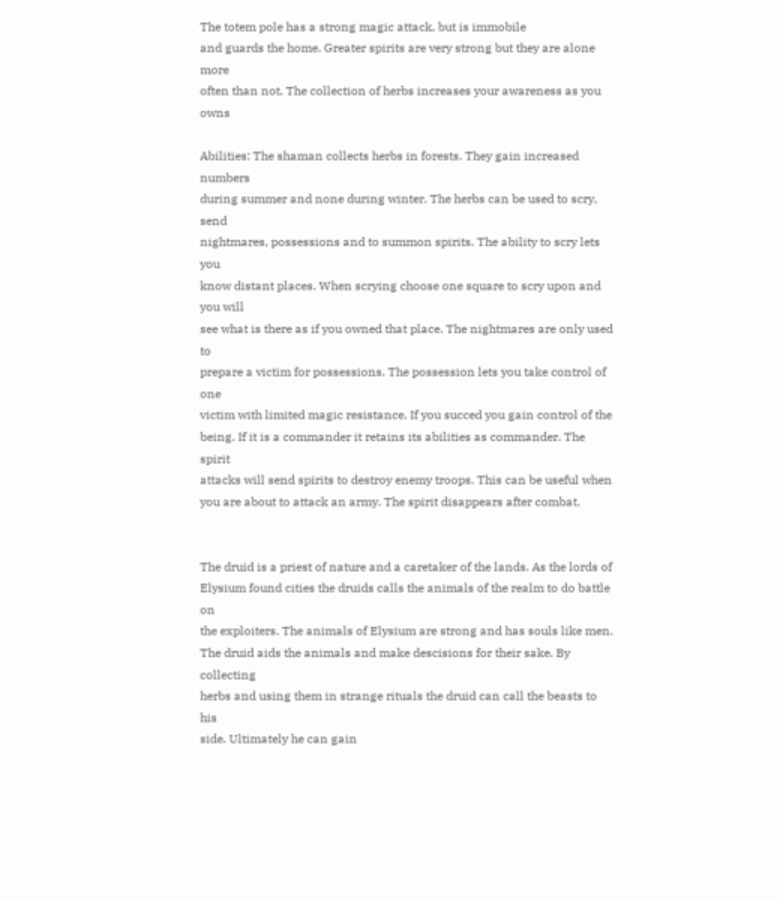The totem pole has a strong magic attack, but is immobile
and guards the home. Greater spirits are very strong but they are alone more
often than not. The collection of herbs increases your awareness as you owns

Abilities: The shaman collects herbs in forests. They gain increased numbers
during summer and none during winter. The herbs can be used to scry, send
nightmares, possessions and to summon spirits. The ability to scry lets you
know distant places. When scrying choose one square to scry upon and you will
see what is there as if you owned that place. The nightmares are only used to
prepare a victim for possessions. The possession lets you take control of one
victim with limited magic resistance. If you succed you gain control of the
being. If it is a commander it retains its abilities as commander. The spirit
attacks will send spirits to destroy enemy troops. This can be useful when
you are about to attack an army. The spirit disappears after combat.


The druid is a priest of nature and a caretaker of the lands. As the lords of
Elysium found cities the druids calls the animals of the realm to do battle on
the exploiters. The animals of Elysium are strong and has souls like men.
The druid aids the animals and make descisions for their sake. By collecting
herbs and using them in strange rituals the druid can call the beasts to his
side. Ultimately he can gain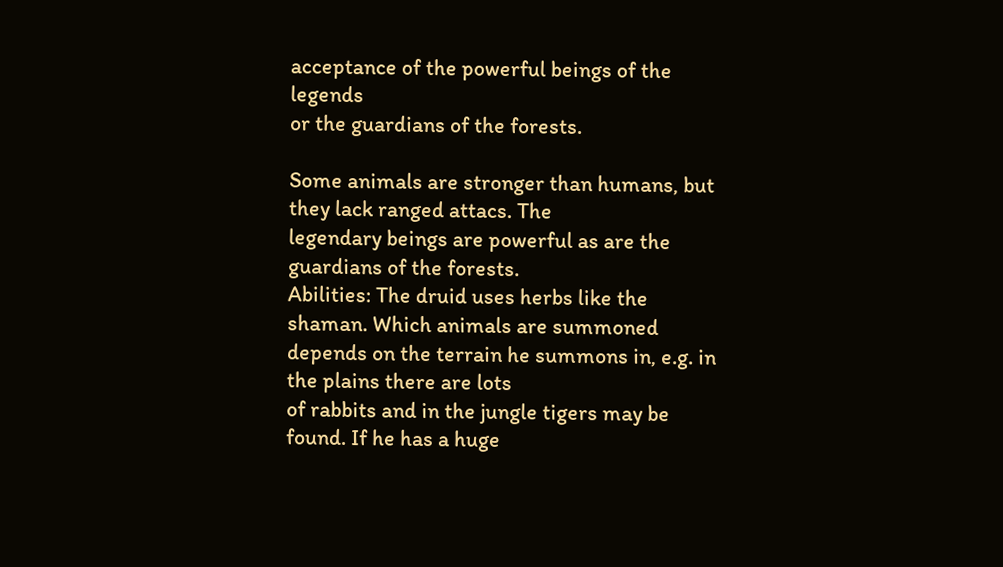acceptance of the powerful beings of the legends
or the guardians of the forests.

Some animals are stronger than humans, but they lack ranged attacs. The
legendary beings are powerful as are the guardians of the forests.
Abilities: The druid uses herbs like the shaman. Which animals are summoned
depends on the terrain he summons in, e.g. in the plains there are lots
of rabbits and in the jungle tigers may be found. If he has a huge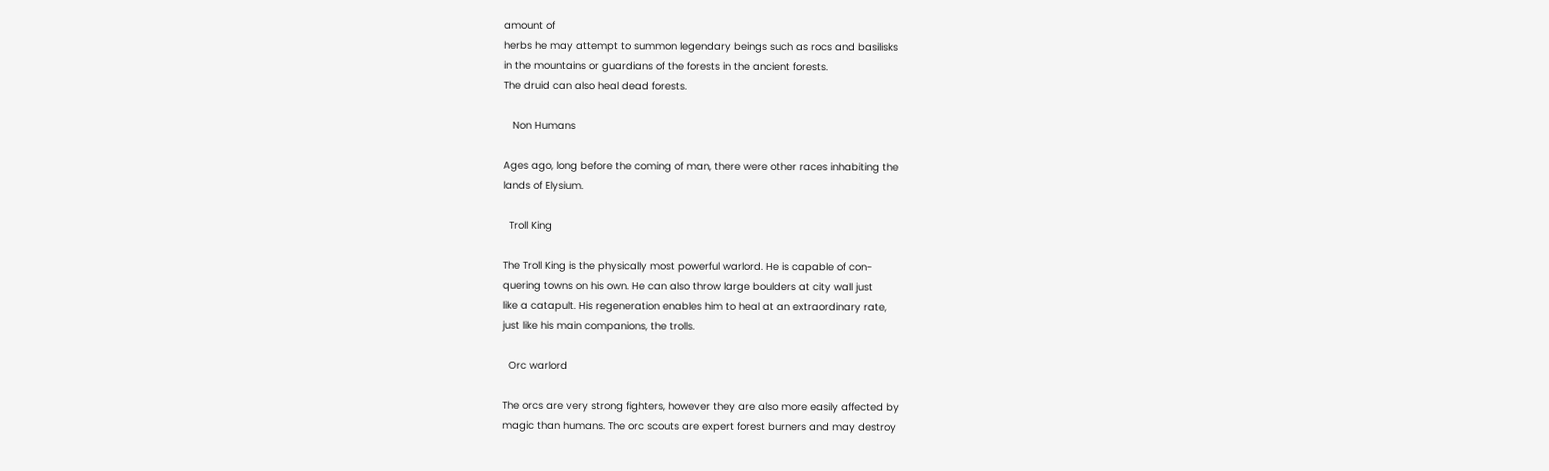amount of
herbs he may attempt to summon legendary beings such as rocs and basilisks
in the mountains or guardians of the forests in the ancient forests.
The druid can also heal dead forests.

   Non Humans

Ages ago, long before the coming of man, there were other races inhabiting the
lands of Elysium.

  Troll King

The Troll King is the physically most powerful warlord. He is capable of con-
quering towns on his own. He can also throw large boulders at city wall just
like a catapult. His regeneration enables him to heal at an extraordinary rate,
just like his main companions, the trolls.

  Orc warlord

The orcs are very strong fighters, however they are also more easily affected by
magic than humans. The orc scouts are expert forest burners and may destroy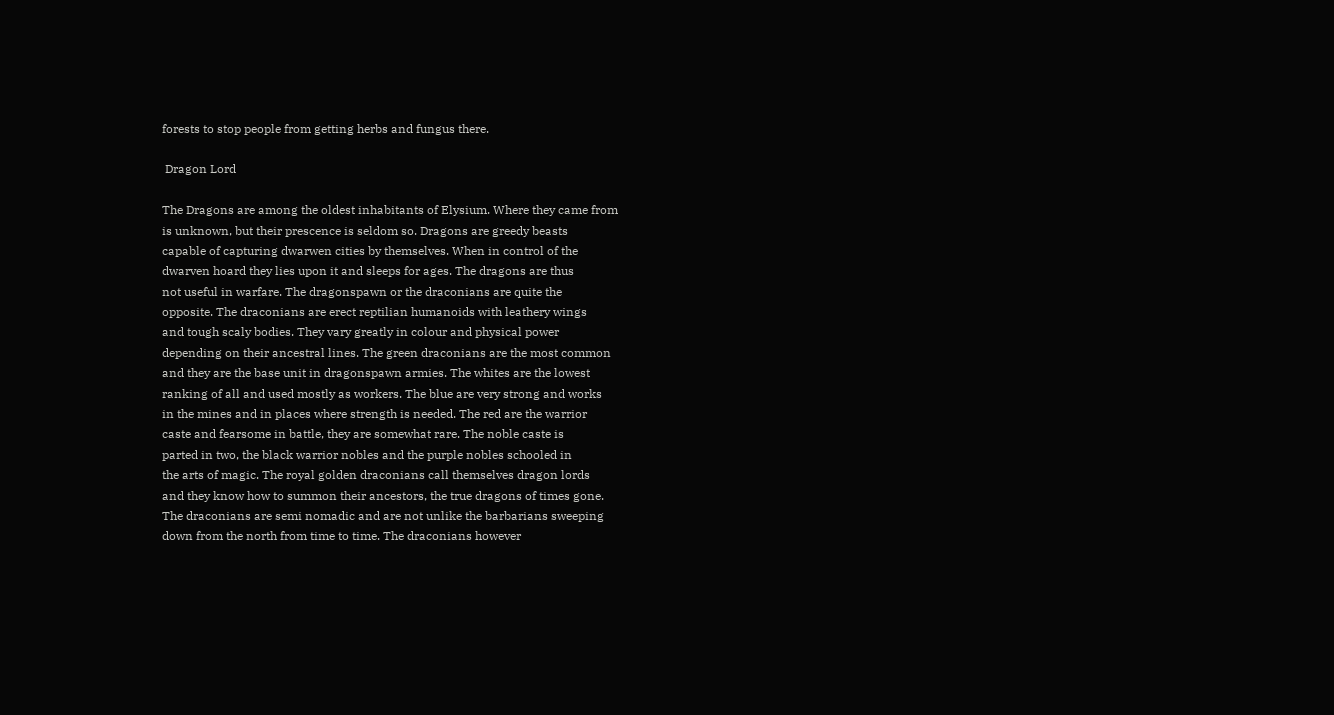forests to stop people from getting herbs and fungus there.

 Dragon Lord

The Dragons are among the oldest inhabitants of Elysium. Where they came from
is unknown, but their prescence is seldom so. Dragons are greedy beasts
capable of capturing dwarwen cities by themselves. When in control of the
dwarven hoard they lies upon it and sleeps for ages. The dragons are thus
not useful in warfare. The dragonspawn or the draconians are quite the
opposite. The draconians are erect reptilian humanoids with leathery wings
and tough scaly bodies. They vary greatly in colour and physical power
depending on their ancestral lines. The green draconians are the most common
and they are the base unit in dragonspawn armies. The whites are the lowest
ranking of all and used mostly as workers. The blue are very strong and works
in the mines and in places where strength is needed. The red are the warrior
caste and fearsome in battle, they are somewhat rare. The noble caste is
parted in two, the black warrior nobles and the purple nobles schooled in
the arts of magic. The royal golden draconians call themselves dragon lords
and they know how to summon their ancestors, the true dragons of times gone.
The draconians are semi nomadic and are not unlike the barbarians sweeping
down from the north from time to time. The draconians however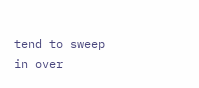tend to sweep
in over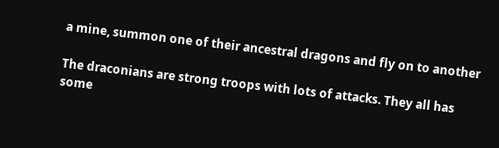a mine, summon one of their ancestral dragons and fly on to another

The draconians are strong troops with lots of attacks. They all has some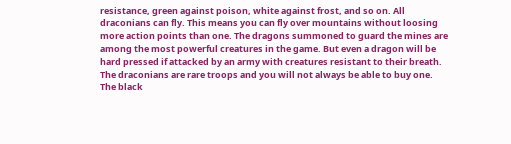resistance, green against poison, white against frost, and so on. All
draconians can fly. This means you can fly over mountains without loosing
more action points than one. The dragons summoned to guard the mines are
among the most powerful creatures in the game. But even a dragon will be
hard pressed if attacked by an army with creatures resistant to their breath.
The draconians are rare troops and you will not always be able to buy one.
The black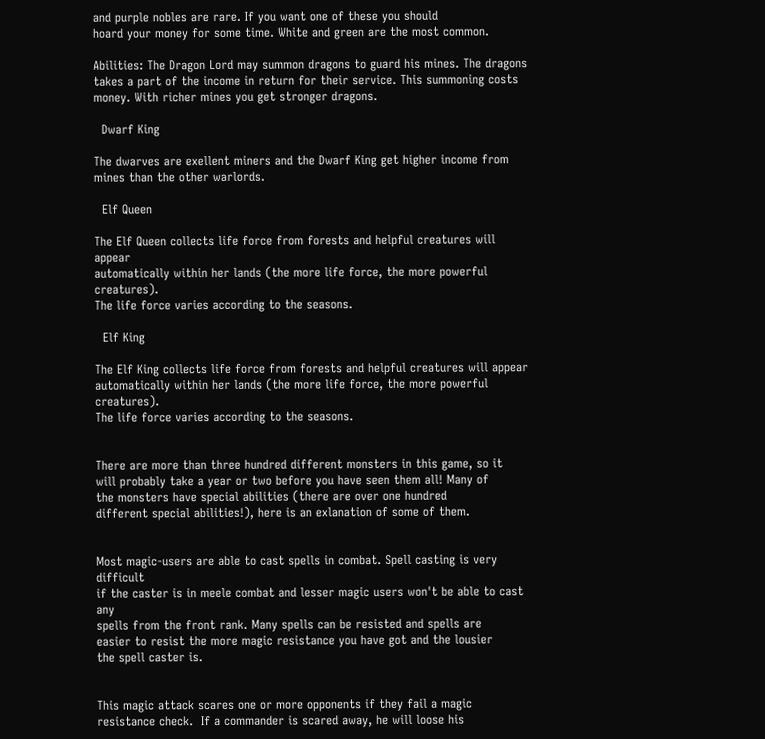and purple nobles are rare. If you want one of these you should
hoard your money for some time. White and green are the most common.

Abilities: The Dragon Lord may summon dragons to guard his mines. The dragons
takes a part of the income in return for their service. This summoning costs
money. With richer mines you get stronger dragons.

  Dwarf King

The dwarves are exellent miners and the Dwarf King get higher income from
mines than the other warlords.

  Elf Queen

The Elf Queen collects life force from forests and helpful creatures will appear
automatically within her lands (the more life force, the more powerful creatures).
The life force varies according to the seasons.

  Elf King

The Elf King collects life force from forests and helpful creatures will appear
automatically within her lands (the more life force, the more powerful creatures).
The life force varies according to the seasons.


There are more than three hundred different monsters in this game, so it
will probably take a year or two before you have seen them all! Many of
the monsters have special abilities (there are over one hundred
different special abilities!), here is an exlanation of some of them.


Most magic-users are able to cast spells in combat. Spell casting is very difficult
if the caster is in meele combat and lesser magic users won't be able to cast any
spells from the front rank. Many spells can be resisted and spells are
easier to resist the more magic resistance you have got and the lousier
the spell caster is.


This magic attack scares one or more opponents if they fail a magic
resistance check.  If a commander is scared away, he will loose his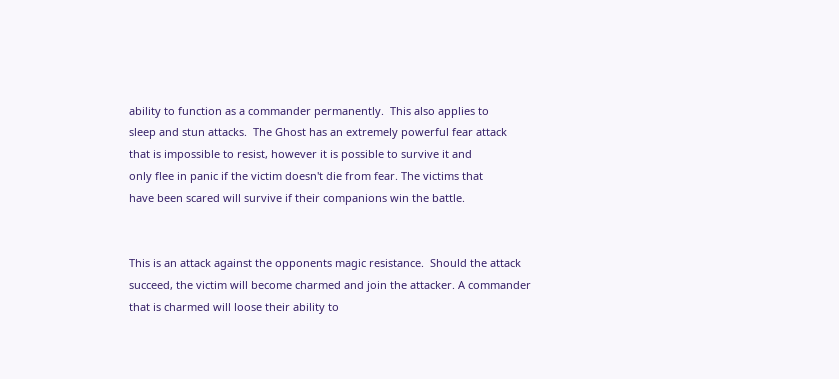ability to function as a commander permanently.  This also applies to
sleep and stun attacks.  The Ghost has an extremely powerful fear attack
that is impossible to resist, however it is possible to survive it and
only flee in panic if the victim doesn't die from fear. The victims that
have been scared will survive if their companions win the battle.


This is an attack against the opponents magic resistance.  Should the attack
succeed, the victim will become charmed and join the attacker. A commander
that is charmed will loose their ability to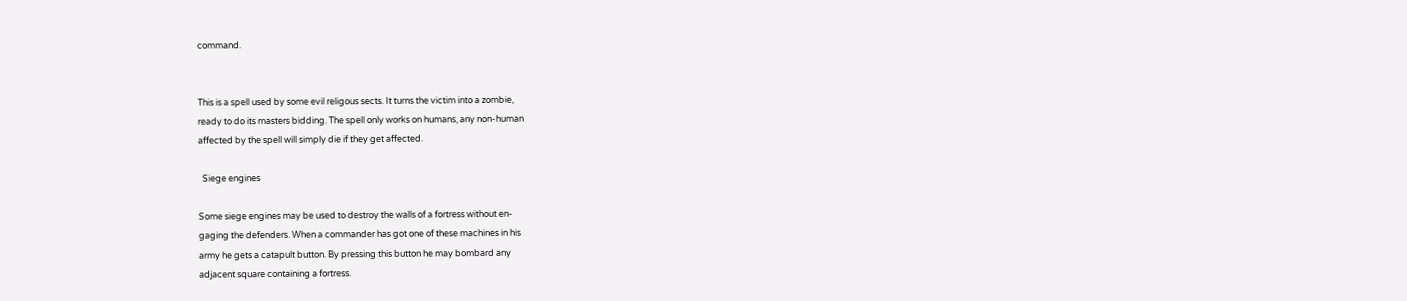command.


This is a spell used by some evil religous sects. It turns the victim into a zombie,
ready to do its masters bidding. The spell only works on humans, any non-human
affected by the spell will simply die if they get affected.

  Siege engines

Some siege engines may be used to destroy the walls of a fortress without en-
gaging the defenders. When a commander has got one of these machines in his
army he gets a catapult button. By pressing this button he may bombard any
adjacent square containing a fortress.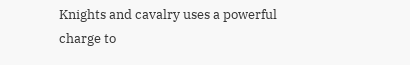Knights and cavalry uses a powerful charge to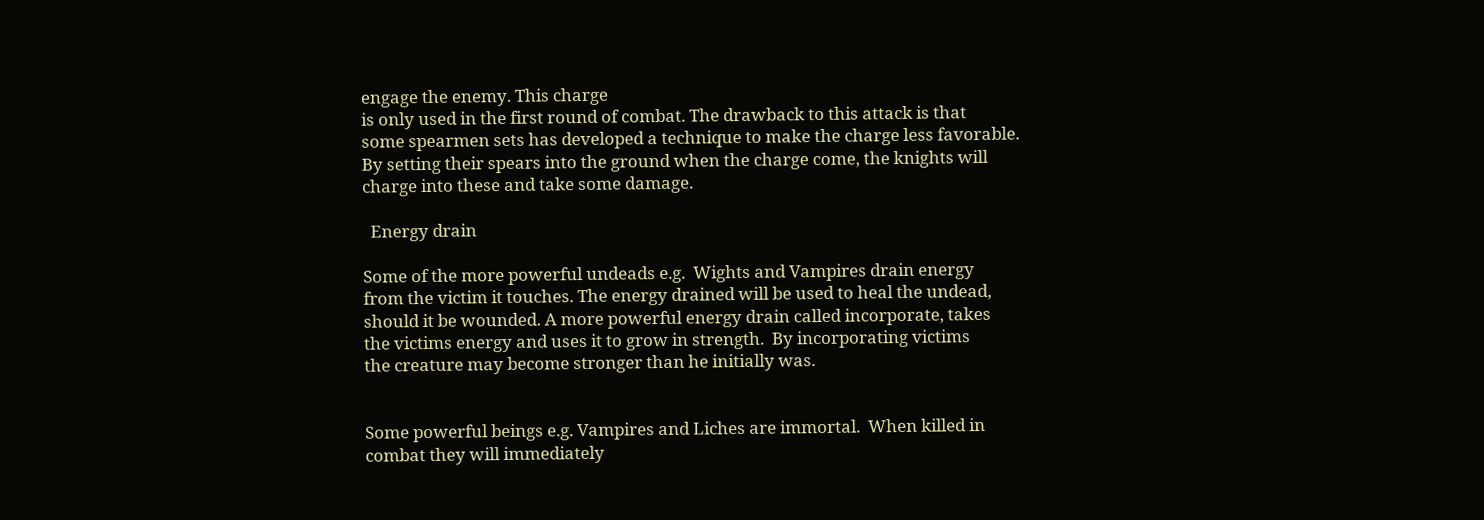engage the enemy. This charge
is only used in the first round of combat. The drawback to this attack is that
some spearmen sets has developed a technique to make the charge less favorable.
By setting their spears into the ground when the charge come, the knights will
charge into these and take some damage.

  Energy drain

Some of the more powerful undeads e.g.  Wights and Vampires drain energy
from the victim it touches. The energy drained will be used to heal the undead,
should it be wounded. A more powerful energy drain called incorporate, takes
the victims energy and uses it to grow in strength.  By incorporating victims
the creature may become stronger than he initially was.


Some powerful beings e.g. Vampires and Liches are immortal.  When killed in
combat they will immediately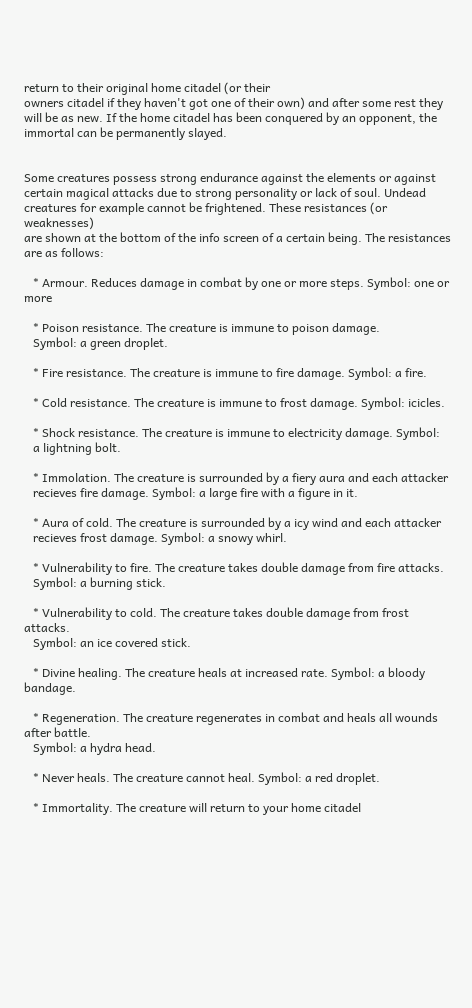return to their original home citadel (or their
owners citadel if they haven't got one of their own) and after some rest they
will be as new. If the home citadel has been conquered by an opponent, the
immortal can be permanently slayed.


Some creatures possess strong endurance against the elements or against
certain magical attacks due to strong personality or lack of soul. Undead
creatures for example cannot be frightened. These resistances (or weaknesses)
are shown at the bottom of the info screen of a certain being. The resistances
are as follows:

   * Armour. Reduces damage in combat by one or more steps. Symbol: one or more

   * Poison resistance. The creature is immune to poison damage.
   Symbol: a green droplet.

   * Fire resistance. The creature is immune to fire damage. Symbol: a fire.

   * Cold resistance. The creature is immune to frost damage. Symbol: icicles.

   * Shock resistance. The creature is immune to electricity damage. Symbol:
   a lightning bolt.

   * Immolation. The creature is surrounded by a fiery aura and each attacker
   recieves fire damage. Symbol: a large fire with a figure in it.

   * Aura of cold. The creature is surrounded by a icy wind and each attacker
   recieves frost damage. Symbol: a snowy whirl.

   * Vulnerability to fire. The creature takes double damage from fire attacks.
   Symbol: a burning stick.

   * Vulnerability to cold. The creature takes double damage from frost attacks.
   Symbol: an ice covered stick.

   * Divine healing. The creature heals at increased rate. Symbol: a bloody bandage.

   * Regeneration. The creature regenerates in combat and heals all wounds after battle.
   Symbol: a hydra head.

   * Never heals. The creature cannot heal. Symbol: a red droplet.

   * Immortality. The creature will return to your home citadel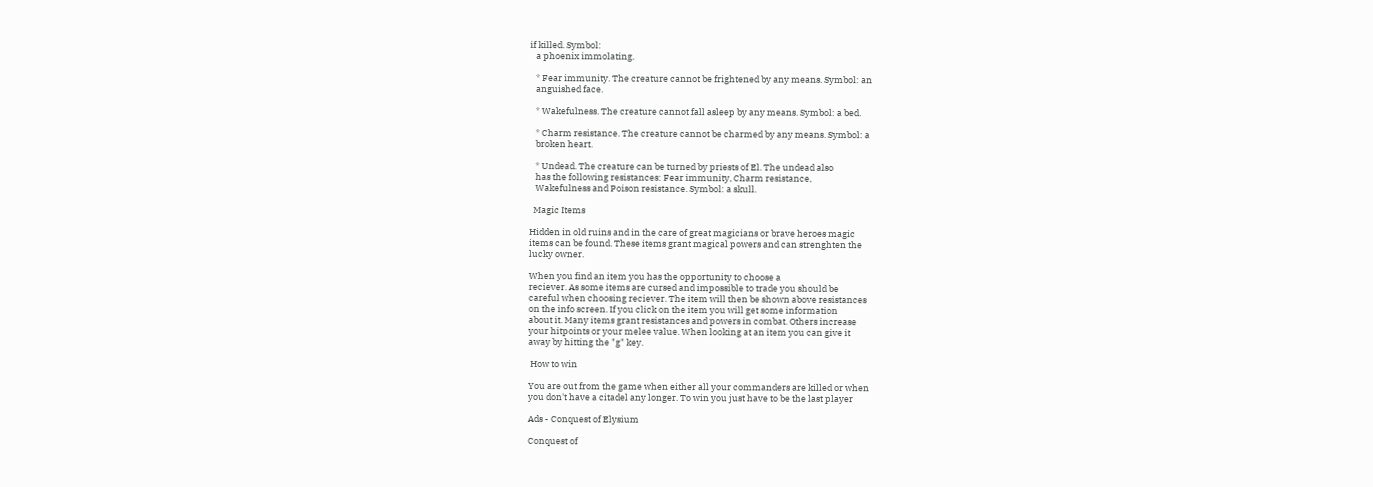if killed. Symbol:
   a phoenix immolating.

   * Fear immunity. The creature cannot be frightened by any means. Symbol: an
   anguished face.

   * Wakefulness. The creature cannot fall asleep by any means. Symbol: a bed.

   * Charm resistance. The creature cannot be charmed by any means. Symbol: a
   broken heart.

   * Undead. The creature can be turned by priests of El. The undead also
   has the following resistances: Fear immunity, Charm resistance,
   Wakefulness and Poison resistance. Symbol: a skull.

  Magic Items

Hidden in old ruins and in the care of great magicians or brave heroes magic
items can be found. These items grant magical powers and can strenghten the
lucky owner.

When you find an item you has the opportunity to choose a
reciever. As some items are cursed and impossible to trade you should be
careful when choosing reciever. The item will then be shown above resistances
on the info screen. If you click on the item you will get some information
about it. Many items grant resistances and powers in combat. Others increase
your hitpoints or your melee value. When looking at an item you can give it
away by hitting the "g" key.

 How to win

You are out from the game when either all your commanders are killed or when
you don't have a citadel any longer. To win you just have to be the last player

Ads - Conquest of Elysium

Conquest of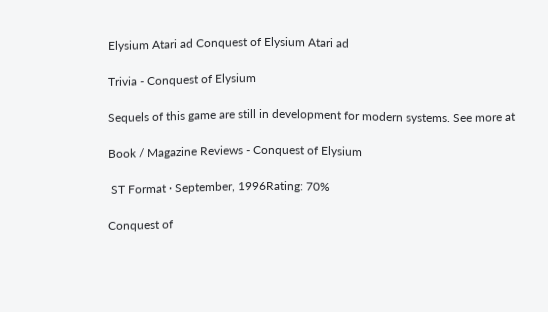Elysium Atari ad Conquest of Elysium Atari ad

Trivia - Conquest of Elysium

Sequels of this game are still in development for modern systems. See more at

Book / Magazine Reviews - Conquest of Elysium

 ST Format · September, 1996Rating: 70%

Conquest of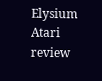Elysium Atari review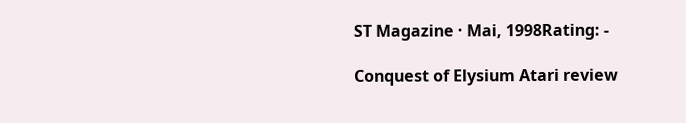ST Magazine · Mai, 1998Rating: -

Conquest of Elysium Atari review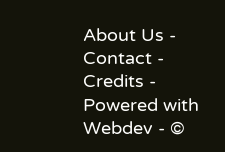About Us - Contact - Credits - Powered with Webdev - ©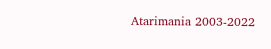Atarimania 2003-2022